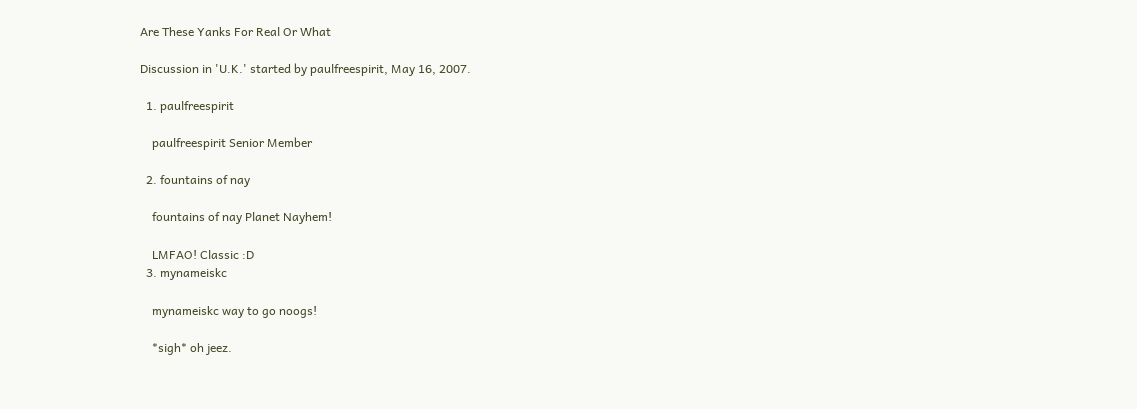Are These Yanks For Real Or What

Discussion in 'U.K.' started by paulfreespirit, May 16, 2007.

  1. paulfreespirit

    paulfreespirit Senior Member

  2. fountains of nay

    fountains of nay Planet Nayhem!

    LMFAO! Classic :D
  3. mynameiskc

    mynameiskc way to go noogs!

    *sigh* oh jeez.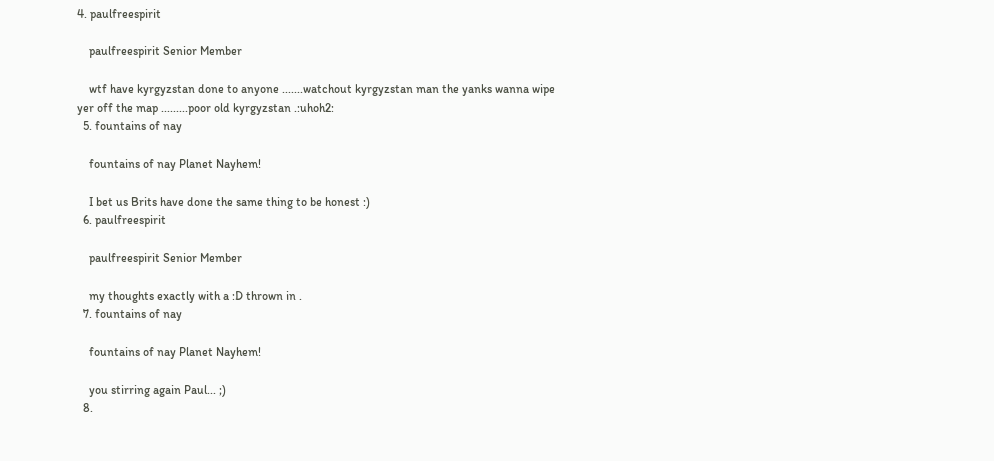4. paulfreespirit

    paulfreespirit Senior Member

    wtf have kyrgyzstan done to anyone .......watchout kyrgyzstan man the yanks wanna wipe yer off the map .........poor old kyrgyzstan .:uhoh2:
  5. fountains of nay

    fountains of nay Planet Nayhem!

    I bet us Brits have done the same thing to be honest :)
  6. paulfreespirit

    paulfreespirit Senior Member

    my thoughts exactly with a :D thrown in .
  7. fountains of nay

    fountains of nay Planet Nayhem!

    you stirring again Paul... ;)
  8.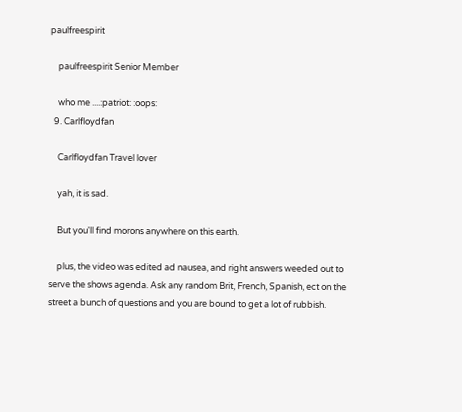paulfreespirit

    paulfreespirit Senior Member

    who me ....:patriot: :oops:
  9. Carlfloydfan

    Carlfloydfan Travel lover

    yah, it is sad.

    But you'll find morons anywhere on this earth.

    plus, the video was edited ad nausea, and right answers weeded out to serve the shows agenda. Ask any random Brit, French, Spanish, ect on the street a bunch of questions and you are bound to get a lot of rubbish.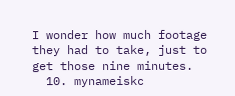I wonder how much footage they had to take, just to get those nine minutes.
  10. mynameiskc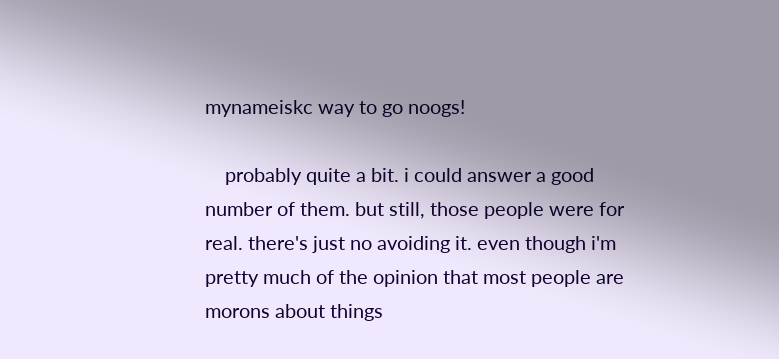mynameiskc way to go noogs!

    probably quite a bit. i could answer a good number of them. but still, those people were for real. there's just no avoiding it. even though i'm pretty much of the opinion that most people are morons about things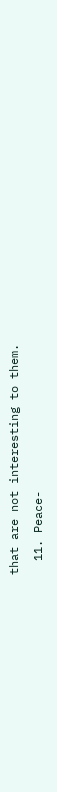that are not interesting to them.
  11. Peace-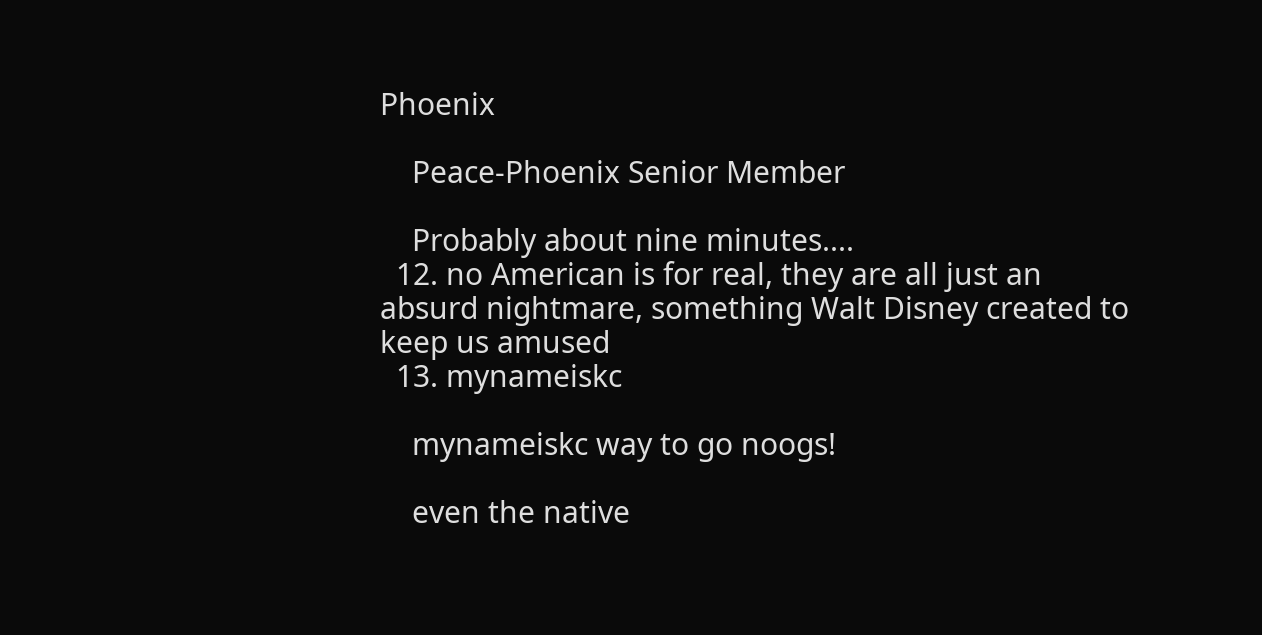Phoenix

    Peace-Phoenix Senior Member

    Probably about nine minutes....
  12. no American is for real, they are all just an absurd nightmare, something Walt Disney created to keep us amused
  13. mynameiskc

    mynameiskc way to go noogs!

    even the native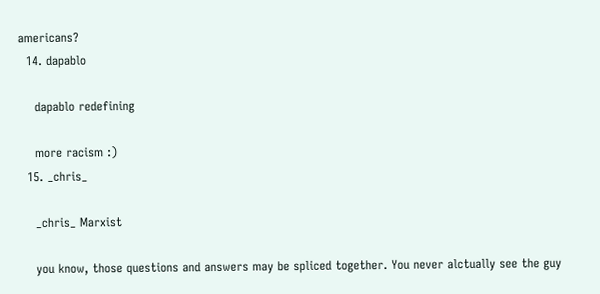americans?
  14. dapablo

    dapablo redefining

    more racism :)
  15. _chris_

    _chris_ Marxist

    you know, those questions and answers may be spliced together. You never alctually see the guy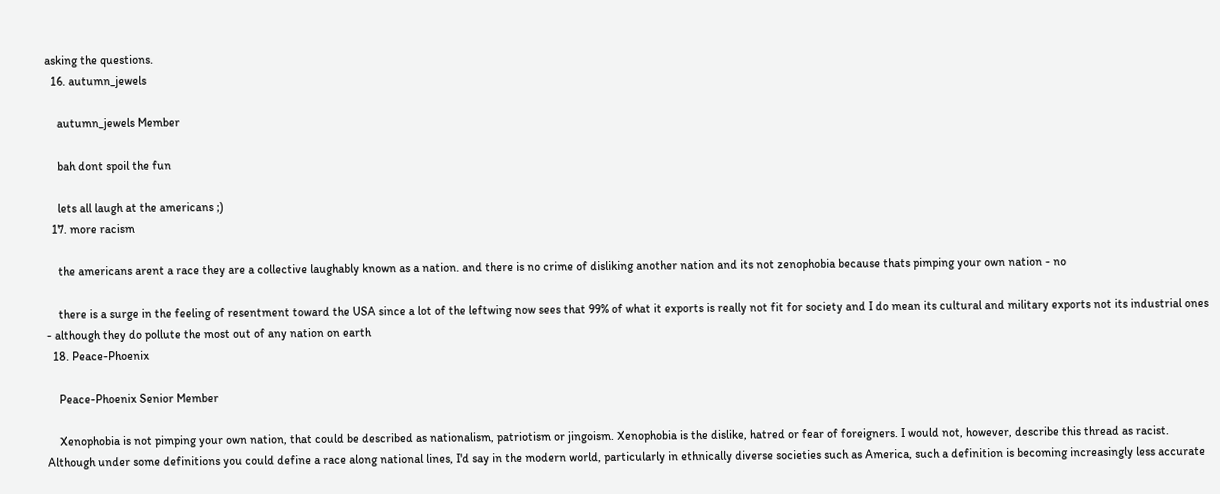asking the questions.
  16. autumn_jewels

    autumn_jewels Member

    bah dont spoil the fun

    lets all laugh at the americans ;)
  17. more racism

    the americans arent a race they are a collective laughably known as a nation. and there is no crime of disliking another nation and its not zenophobia because thats pimping your own nation - no

    there is a surge in the feeling of resentment toward the USA since a lot of the leftwing now sees that 99% of what it exports is really not fit for society and I do mean its cultural and military exports not its industrial ones - although they do pollute the most out of any nation on earth
  18. Peace-Phoenix

    Peace-Phoenix Senior Member

    Xenophobia is not pimping your own nation, that could be described as nationalism, patriotism or jingoism. Xenophobia is the dislike, hatred or fear of foreigners. I would not, however, describe this thread as racist. Although under some definitions you could define a race along national lines, I'd say in the modern world, particularly in ethnically diverse societies such as America, such a definition is becoming increasingly less accurate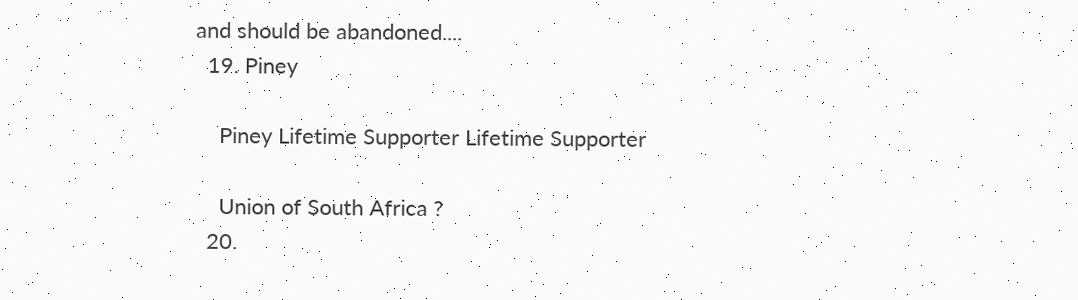and should be abandoned....
  19. Piney

    Piney Lifetime Supporter Lifetime Supporter

    Union of South Africa ?
  20.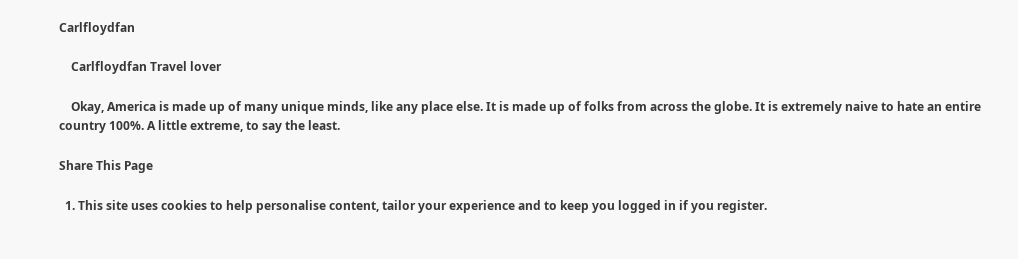Carlfloydfan

    Carlfloydfan Travel lover

    Okay, America is made up of many unique minds, like any place else. It is made up of folks from across the globe. It is extremely naive to hate an entire country 100%. A little extreme, to say the least.

Share This Page

  1. This site uses cookies to help personalise content, tailor your experience and to keep you logged in if you register.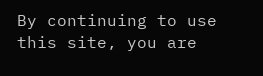By continuing to use this site, you are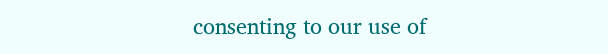consenting to our use of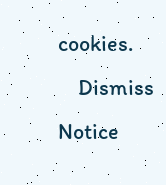cookies.
    Dismiss Notice